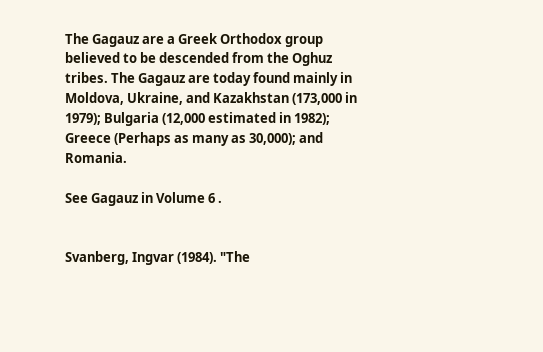The Gagauz are a Greek Orthodox group believed to be descended from the Oghuz tribes. The Gagauz are today found mainly in Moldova, Ukraine, and Kazakhstan (173,000 in 1979); Bulgaria (12,000 estimated in 1982); Greece (Perhaps as many as 30,000); and Romania.

See Gagauz in Volume 6 .


Svanberg, Ingvar (1984). "The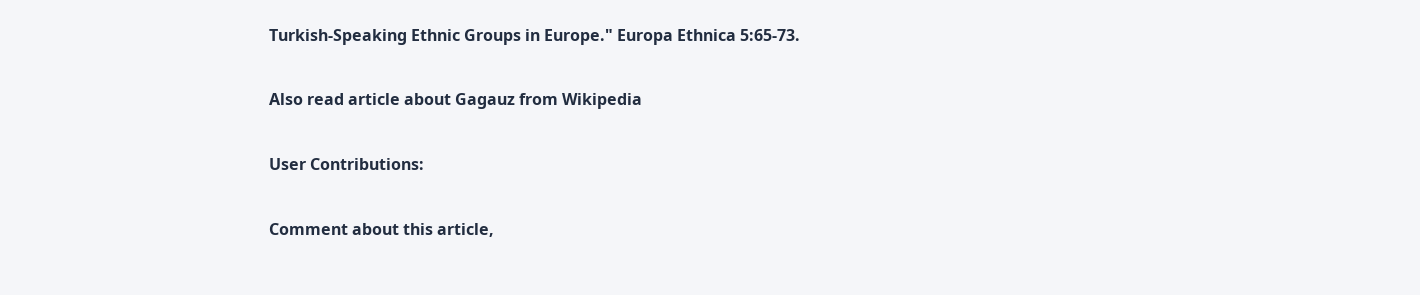Turkish-Speaking Ethnic Groups in Europe." Europa Ethnica 5:65-73.

Also read article about Gagauz from Wikipedia

User Contributions:

Comment about this article,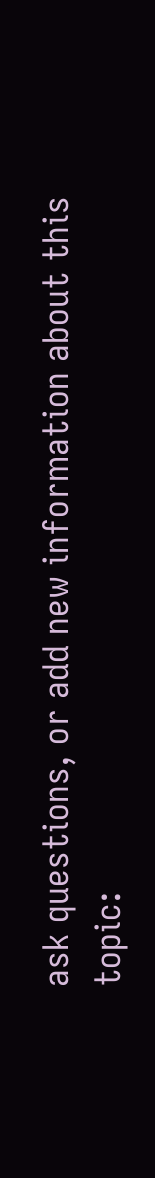ask questions, or add new information about this topic: